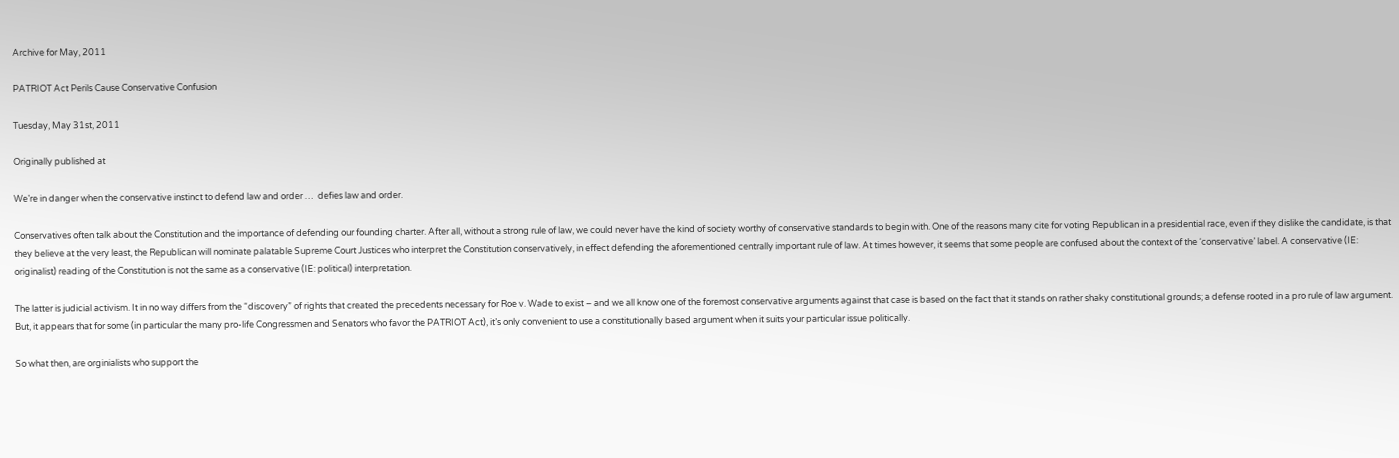Archive for May, 2011

PATRIOT Act Perils Cause Conservative Confusion

Tuesday, May 31st, 2011

Originally published at

We’re in danger when the conservative instinct to defend law and order …  defies law and order.

Conservatives often talk about the Constitution and the importance of defending our founding charter. After all, without a strong rule of law, we could never have the kind of society worthy of conservative standards to begin with. One of the reasons many cite for voting Republican in a presidential race, even if they dislike the candidate, is that they believe at the very least, the Republican will nominate palatable Supreme Court Justices who interpret the Constitution conservatively, in effect defending the aforementioned centrally important rule of law. At times however, it seems that some people are confused about the context of the ‘conservative’ label. A conservative (IE: originalist) reading of the Constitution is not the same as a conservative (IE: political) interpretation.

The latter is judicial activism. It in no way differs from the “discovery” of rights that created the precedents necessary for Roe v. Wade to exist – and we all know one of the foremost conservative arguments against that case is based on the fact that it stands on rather shaky constitutional grounds; a defense rooted in a pro rule of law argument. But, it appears that for some (in particular the many pro-life Congressmen and Senators who favor the PATRIOT Act), it’s only convenient to use a constitutionally based argument when it suits your particular issue politically.

So what then, are orginialists who support the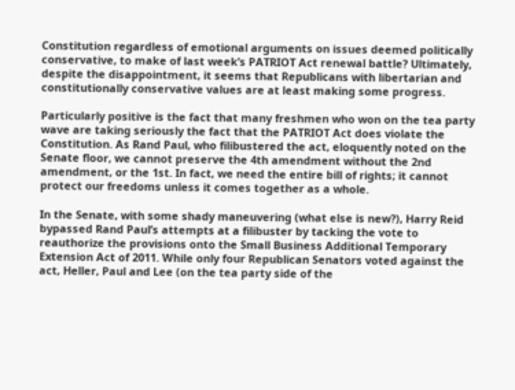Constitution regardless of emotional arguments on issues deemed politically conservative, to make of last week’s PATRIOT Act renewal battle? Ultimately, despite the disappointment, it seems that Republicans with libertarian and constitutionally conservative values are at least making some progress.

Particularly positive is the fact that many freshmen who won on the tea party wave are taking seriously the fact that the PATRIOT Act does violate the Constitution. As Rand Paul, who filibustered the act, eloquently noted on the Senate floor, we cannot preserve the 4th amendment without the 2nd amendment, or the 1st. In fact, we need the entire bill of rights; it cannot protect our freedoms unless it comes together as a whole.

In the Senate, with some shady maneuvering (what else is new?), Harry Reid bypassed Rand Paul’s attempts at a filibuster by tacking the vote to reauthorize the provisions onto the Small Business Additional Temporary Extension Act of 2011. While only four Republican Senators voted against the act, Heller, Paul and Lee (on the tea party side of the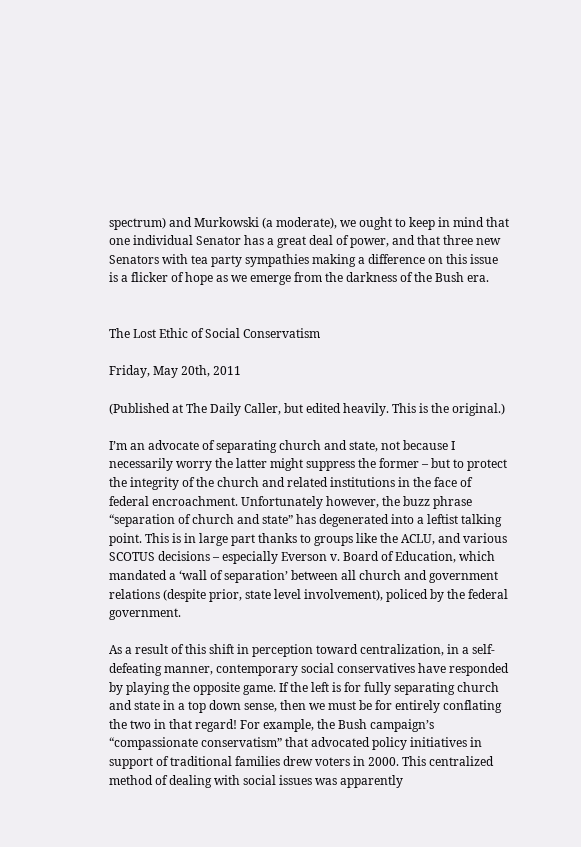spectrum) and Murkowski (a moderate), we ought to keep in mind that one individual Senator has a great deal of power, and that three new Senators with tea party sympathies making a difference on this issue is a flicker of hope as we emerge from the darkness of the Bush era.


The Lost Ethic of Social Conservatism

Friday, May 20th, 2011

(Published at The Daily Caller, but edited heavily. This is the original.)

I’m an advocate of separating church and state, not because I necessarily worry the latter might suppress the former – but to protect the integrity of the church and related institutions in the face of federal encroachment. Unfortunately however, the buzz phrase “separation of church and state” has degenerated into a leftist talking point. This is in large part thanks to groups like the ACLU, and various SCOTUS decisions – especially Everson v. Board of Education, which mandated a ‘wall of separation’ between all church and government relations (despite prior, state level involvement), policed by the federal government.

As a result of this shift in perception toward centralization, in a self-defeating manner, contemporary social conservatives have responded by playing the opposite game. If the left is for fully separating church and state in a top down sense, then we must be for entirely conflating the two in that regard! For example, the Bush campaign’s “compassionate conservatism” that advocated policy initiatives in support of traditional families drew voters in 2000. This centralized method of dealing with social issues was apparently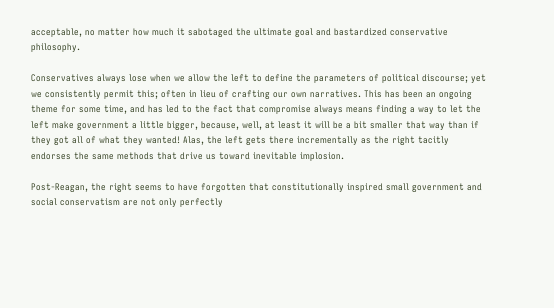acceptable, no matter how much it sabotaged the ultimate goal and bastardized conservative philosophy.

Conservatives always lose when we allow the left to define the parameters of political discourse; yet we consistently permit this; often in lieu of crafting our own narratives. This has been an ongoing theme for some time, and has led to the fact that compromise always means finding a way to let the left make government a little bigger, because, well, at least it will be a bit smaller that way than if they got all of what they wanted! Alas, the left gets there incrementally as the right tacitly endorses the same methods that drive us toward inevitable implosion.

Post-Reagan, the right seems to have forgotten that constitutionally inspired small government and social conservatism are not only perfectly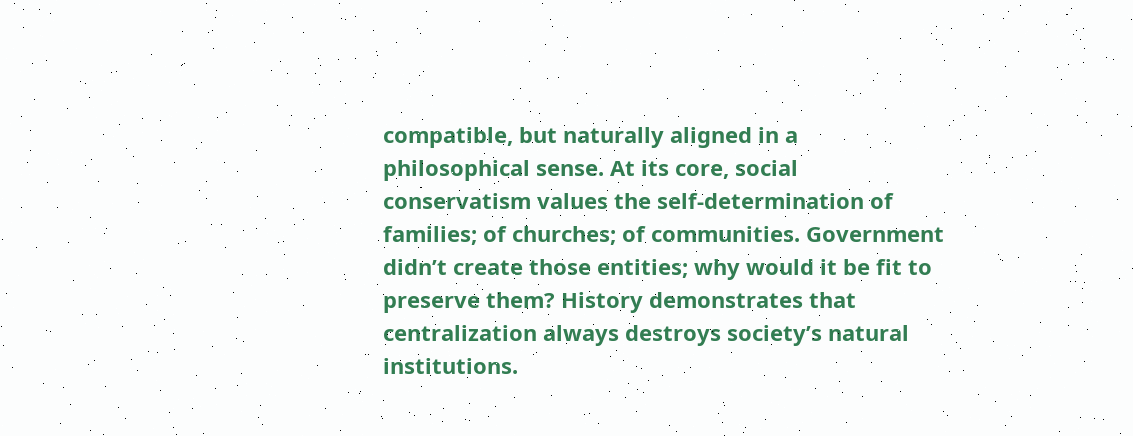compatible, but naturally aligned in a philosophical sense. At its core, social conservatism values the self-determination of families; of churches; of communities. Government didn’t create those entities; why would it be fit to preserve them? History demonstrates that centralization always destroys society’s natural institutions.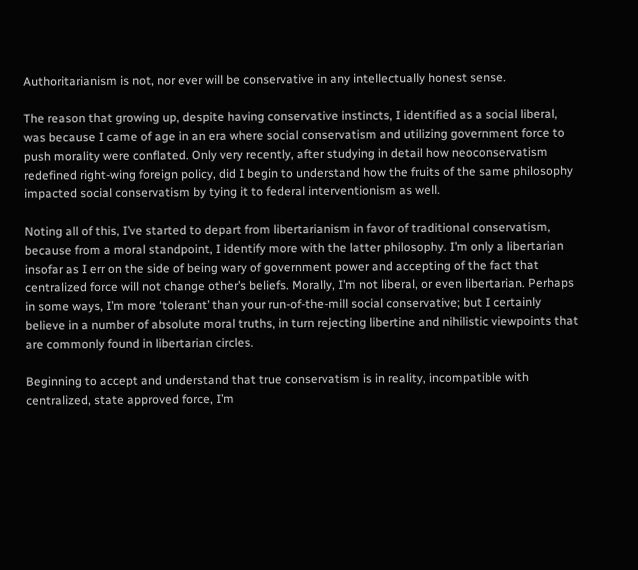Authoritarianism is not, nor ever will be conservative in any intellectually honest sense.

The reason that growing up, despite having conservative instincts, I identified as a social liberal, was because I came of age in an era where social conservatism and utilizing government force to push morality were conflated. Only very recently, after studying in detail how neoconservatism redefined right-wing foreign policy, did I begin to understand how the fruits of the same philosophy impacted social conservatism by tying it to federal interventionism as well.

Noting all of this, I’ve started to depart from libertarianism in favor of traditional conservatism, because from a moral standpoint, I identify more with the latter philosophy. I’m only a libertarian insofar as I err on the side of being wary of government power and accepting of the fact that centralized force will not change other’s beliefs. Morally, I’m not liberal, or even libertarian. Perhaps in some ways, I’m more ‘tolerant’ than your run-of-the-mill social conservative; but I certainly believe in a number of absolute moral truths, in turn rejecting libertine and nihilistic viewpoints that are commonly found in libertarian circles.

Beginning to accept and understand that true conservatism is in reality, incompatible with centralized, state approved force, I’m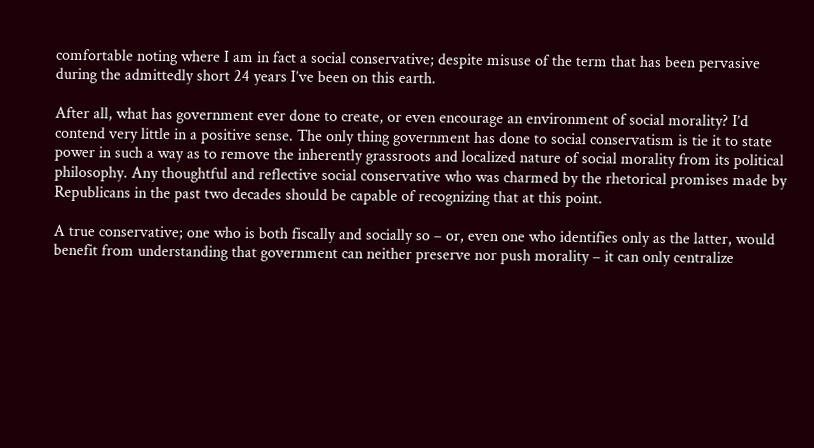comfortable noting where I am in fact a social conservative; despite misuse of the term that has been pervasive during the admittedly short 24 years I’ve been on this earth.

After all, what has government ever done to create, or even encourage an environment of social morality? I’d contend very little in a positive sense. The only thing government has done to social conservatism is tie it to state power in such a way as to remove the inherently grassroots and localized nature of social morality from its political philosophy. Any thoughtful and reflective social conservative who was charmed by the rhetorical promises made by Republicans in the past two decades should be capable of recognizing that at this point.

A true conservative; one who is both fiscally and socially so – or, even one who identifies only as the latter, would benefit from understanding that government can neither preserve nor push morality – it can only centralize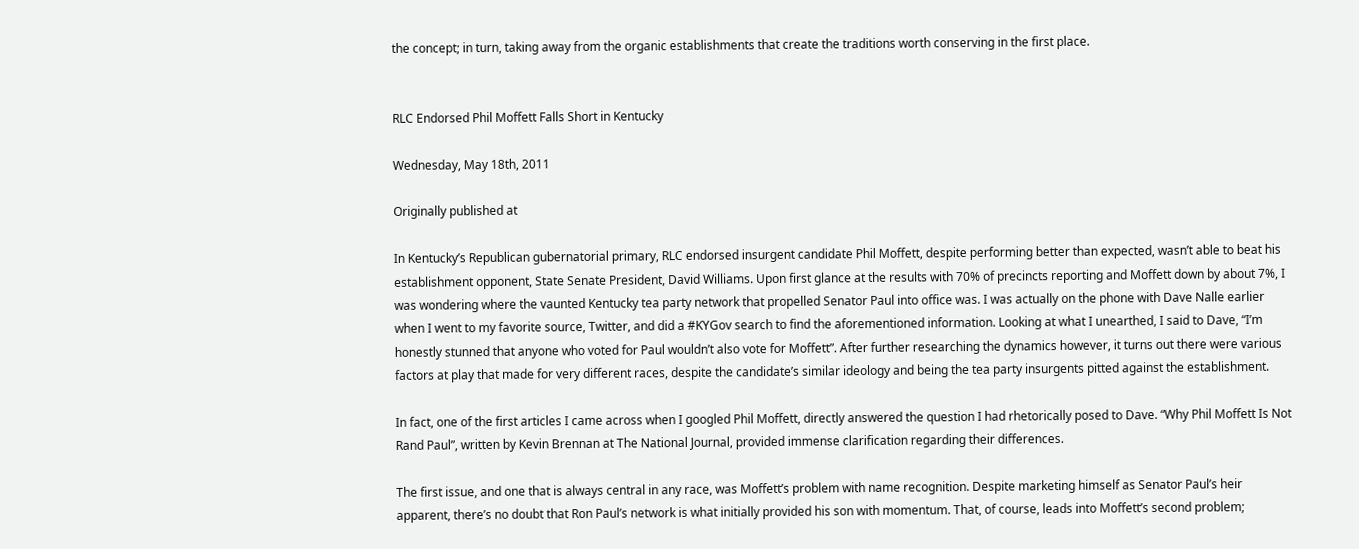the concept; in turn, taking away from the organic establishments that create the traditions worth conserving in the first place.


RLC Endorsed Phil Moffett Falls Short in Kentucky

Wednesday, May 18th, 2011

Originally published at

In Kentucky’s Republican gubernatorial primary, RLC endorsed insurgent candidate Phil Moffett, despite performing better than expected, wasn’t able to beat his establishment opponent, State Senate President, David Williams. Upon first glance at the results with 70% of precincts reporting and Moffett down by about 7%, I was wondering where the vaunted Kentucky tea party network that propelled Senator Paul into office was. I was actually on the phone with Dave Nalle earlier when I went to my favorite source, Twitter, and did a #KYGov search to find the aforementioned information. Looking at what I unearthed, I said to Dave, “I’m honestly stunned that anyone who voted for Paul wouldn’t also vote for Moffett”. After further researching the dynamics however, it turns out there were various factors at play that made for very different races, despite the candidate’s similar ideology and being the tea party insurgents pitted against the establishment.

In fact, one of the first articles I came across when I googled Phil Moffett, directly answered the question I had rhetorically posed to Dave. “Why Phil Moffett Is Not Rand Paul”, written by Kevin Brennan at The National Journal, provided immense clarification regarding their differences.

The first issue, and one that is always central in any race, was Moffett’s problem with name recognition. Despite marketing himself as Senator Paul’s heir apparent, there’s no doubt that Ron Paul’s network is what initially provided his son with momentum. That, of course, leads into Moffett’s second problem;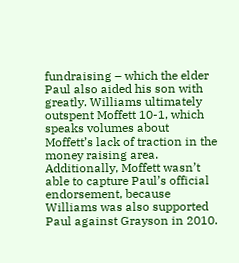fundraising – which the elder Paul also aided his son with greatly. Williams ultimately outspent Moffett 10-1, which speaks volumes about Moffett’s lack of traction in the money raising area. Additionally, Moffett wasn’t able to capture Paul’s official endorsement, because Williams was also supported Paul against Grayson in 2010.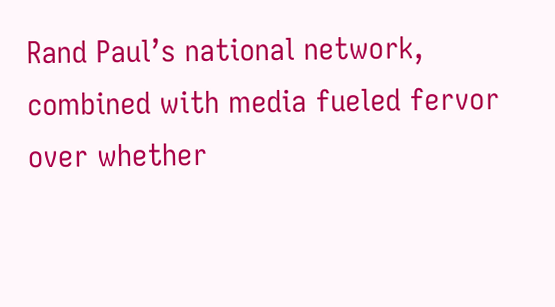Rand Paul’s national network, combined with media fueled fervor over whether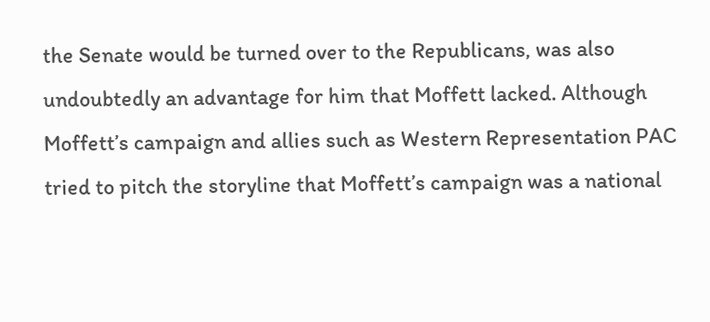the Senate would be turned over to the Republicans, was also undoubtedly an advantage for him that Moffett lacked. Although Moffett’s campaign and allies such as Western Representation PAC tried to pitch the storyline that Moffett’s campaign was a national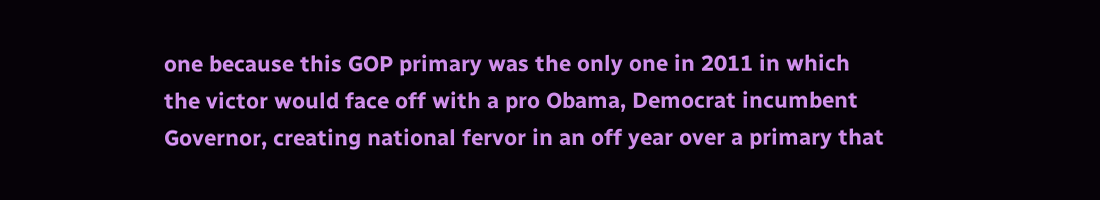one because this GOP primary was the only one in 2011 in which the victor would face off with a pro Obama, Democrat incumbent Governor, creating national fervor in an off year over a primary that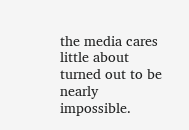the media cares little about turned out to be nearly impossible.